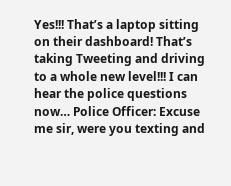Yes!!! That’s a laptop sitting on their dashboard! That’s taking Tweeting and driving to a whole new level!!! I can hear the police questions now… Police Officer: Excuse me sir, were you texting and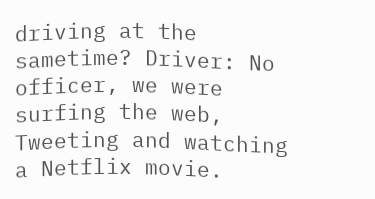driving at the sametime? Driver: No officer, we were surfing the web, Tweeting and watching a Netflix movie.